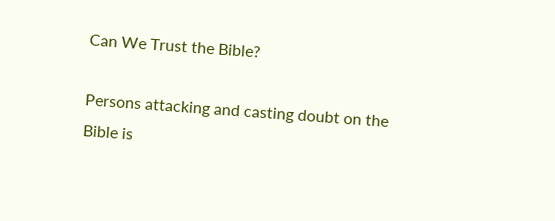Can We Trust the Bible?

Persons attacking and casting doubt on the Bible is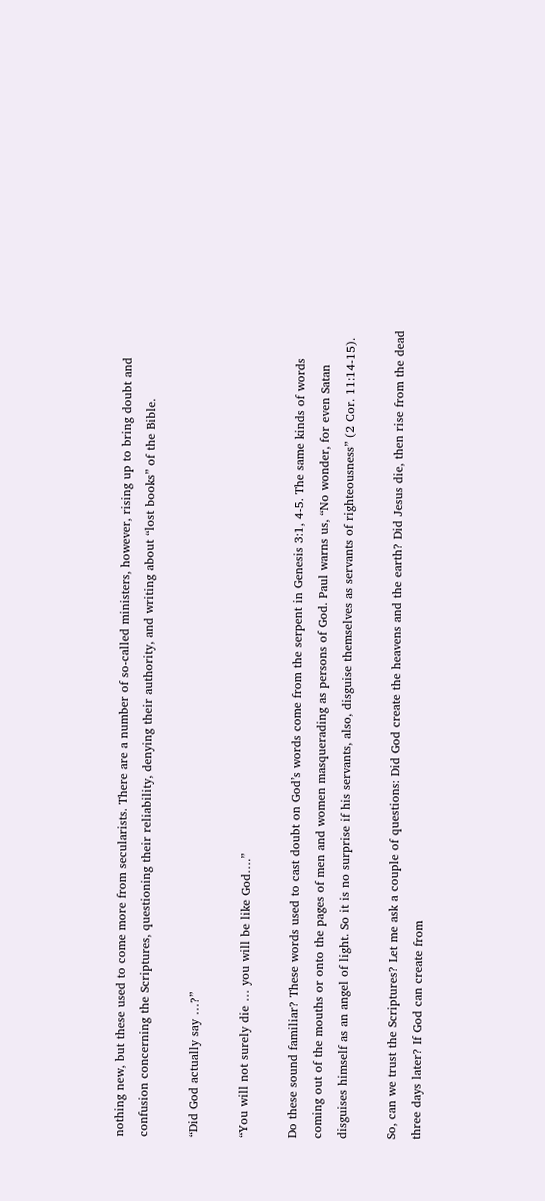nothing new, but these used to come more from secularists. There are a number of so-called ministers, however, rising up to bring doubt and confusion concerning the Scriptures, questioning their reliability, denying their authority, and writing about “lost books” of the Bible.

“Did God actually say …?”

“You will not surely die … you will be like God….”

Do these sound familiar? These words used to cast doubt on God’s words come from the serpent in Genesis 3:1, 4-5. The same kinds of words coming out of the mouths or onto the pages of men and women masquerading as persons of God. Paul warns us, “No wonder, for even Satan disguises himself as an angel of light. So it is no surprise if his servants, also, disguise themselves as servants of righteousness” (2 Cor. 11:14-15).

So, can we trust the Scriptures? Let me ask a couple of questions: Did God create the heavens and the earth? Did Jesus die, then rise from the dead three days later? If God can create from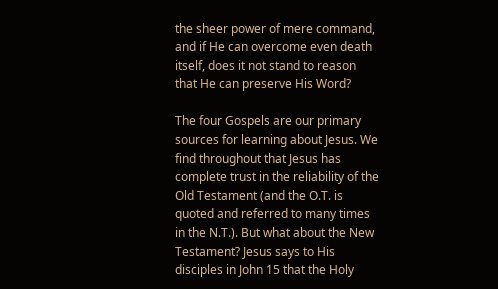the sheer power of mere command, and if He can overcome even death itself, does it not stand to reason that He can preserve His Word?

The four Gospels are our primary sources for learning about Jesus. We find throughout that Jesus has complete trust in the reliability of the Old Testament (and the O.T. is quoted and referred to many times in the N.T.). But what about the New Testament? Jesus says to His disciples in John 15 that the Holy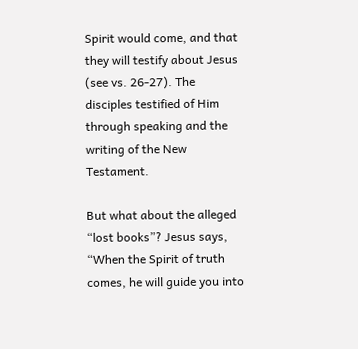Spirit would come, and that they will testify about Jesus (see vs. 26-27). The disciples testified of Him through speaking and the writing of the New Testament.

But what about the alleged “lost books”? Jesus says, “When the Spirit of truth comes, he will guide you into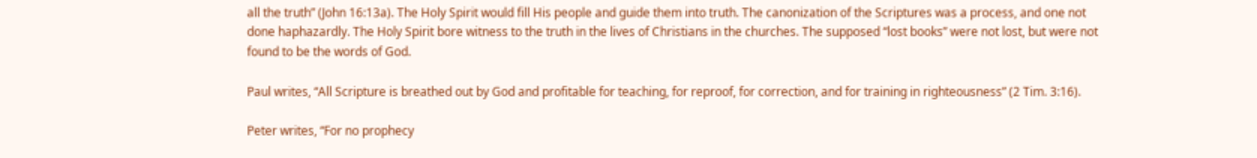all the truth” (John 16:13a). The Holy Spirit would fill His people and guide them into truth. The canonization of the Scriptures was a process, and one not done haphazardly. The Holy Spirit bore witness to the truth in the lives of Christians in the churches. The supposed “lost books” were not lost, but were not found to be the words of God.

Paul writes, “All Scripture is breathed out by God and profitable for teaching, for reproof, for correction, and for training in righteousness” (2 Tim. 3:16).

Peter writes, “For no prophecy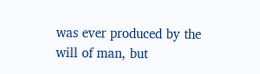was ever produced by the will of man, but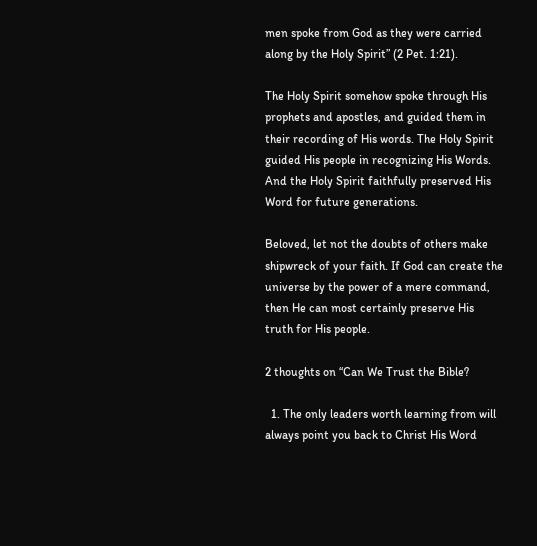men spoke from God as they were carried along by the Holy Spirit” (2 Pet. 1:21).

The Holy Spirit somehow spoke through His prophets and apostles, and guided them in their recording of His words. The Holy Spirit guided His people in recognizing His Words. And the Holy Spirit faithfully preserved His Word for future generations.

Beloved, let not the doubts of others make shipwreck of your faith. If God can create the universe by the power of a mere command, then He can most certainly preserve His truth for His people.

2 thoughts on “Can We Trust the Bible?

  1. The only leaders worth learning from will always point you back to Christ His Word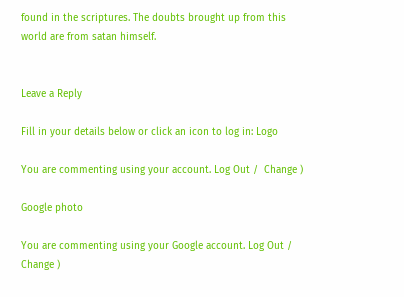found in the scriptures. The doubts brought up from this world are from satan himself.


Leave a Reply

Fill in your details below or click an icon to log in: Logo

You are commenting using your account. Log Out /  Change )

Google photo

You are commenting using your Google account. Log Out /  Change )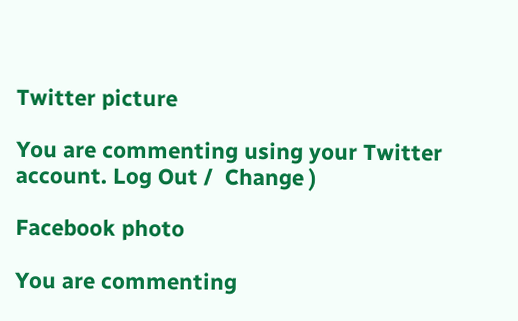Twitter picture

You are commenting using your Twitter account. Log Out /  Change )

Facebook photo

You are commenting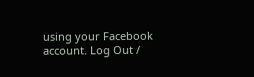using your Facebook account. Log Out /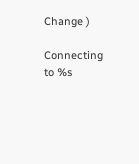Change )

Connecting to %s